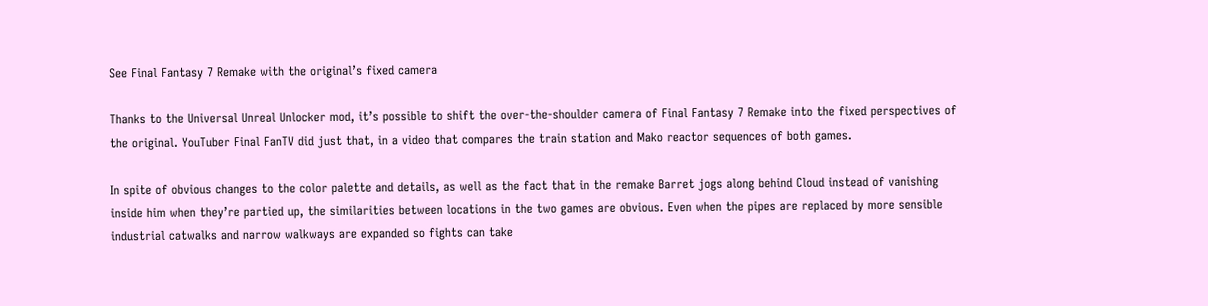See Final Fantasy 7 Remake with the original’s fixed camera

Thanks to the Universal Unreal Unlocker mod, it’s possible to shift the over-the-shoulder camera of Final Fantasy 7 Remake into the fixed perspectives of the original. YouTuber Final FanTV did just that, in a video that compares the train station and Mako reactor sequences of both games.

In spite of obvious changes to the color palette and details, as well as the fact that in the remake Barret jogs along behind Cloud instead of vanishing inside him when they’re partied up, the similarities between locations in the two games are obvious. Even when the pipes are replaced by more sensible industrial catwalks and narrow walkways are expanded so fights can take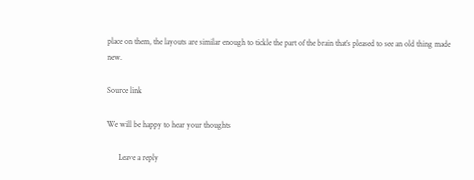place on them, the layouts are similar enough to tickle the part of the brain that’s pleased to see an old thing made new.

Source link

We will be happy to hear your thoughts

      Leave a reply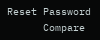Reset Password
      Compare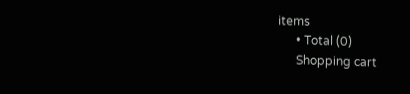items
      • Total (0)
      Shopping cart